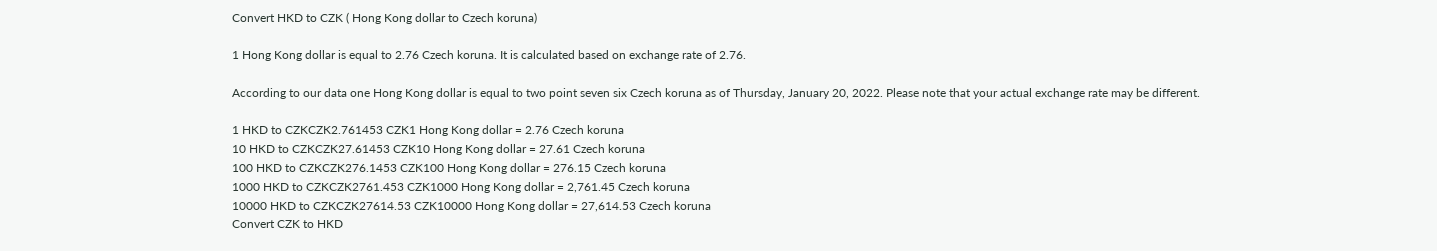Convert HKD to CZK ( Hong Kong dollar to Czech koruna)

1 Hong Kong dollar is equal to 2.76 Czech koruna. It is calculated based on exchange rate of 2.76.

According to our data one Hong Kong dollar is equal to two point seven six Czech koruna as of Thursday, January 20, 2022. Please note that your actual exchange rate may be different.

1 HKD to CZKCZK2.761453 CZK1 Hong Kong dollar = 2.76 Czech koruna
10 HKD to CZKCZK27.61453 CZK10 Hong Kong dollar = 27.61 Czech koruna
100 HKD to CZKCZK276.1453 CZK100 Hong Kong dollar = 276.15 Czech koruna
1000 HKD to CZKCZK2761.453 CZK1000 Hong Kong dollar = 2,761.45 Czech koruna
10000 HKD to CZKCZK27614.53 CZK10000 Hong Kong dollar = 27,614.53 Czech koruna
Convert CZK to HKD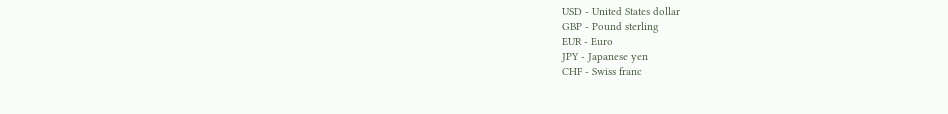USD - United States dollar
GBP - Pound sterling
EUR - Euro
JPY - Japanese yen
CHF - Swiss franc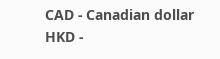CAD - Canadian dollar
HKD -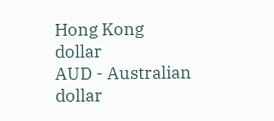Hong Kong dollar
AUD - Australian dollar